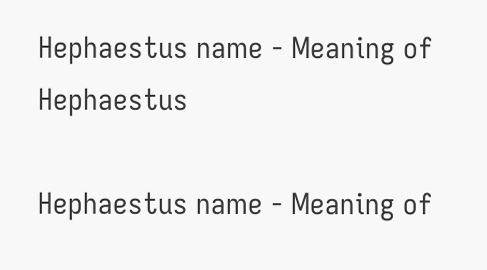Hephaestus name - Meaning of Hephaestus

Hephaestus name - Meaning of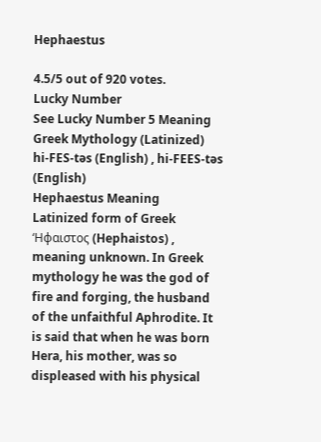Hephaestus

4.5/5 out of 920 votes.
Lucky Number
See Lucky Number 5 Meaning
Greek Mythology (Latinized)
hi-FES-təs (English) , hi-FEES-təs (English)
Hephaestus Meaning
Latinized form of Greek ‘Ηφαιστος (Hephaistos) , meaning unknown. In Greek mythology he was the god of fire and forging, the husband of the unfaithful Aphrodite. It is said that when he was born Hera, his mother, was so displeased with his physical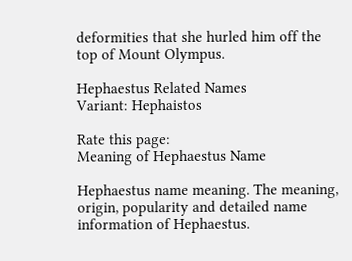deformities that she hurled him off the top of Mount Olympus.

Hephaestus Related Names
Variant: Hephaistos

Rate this page:
Meaning of Hephaestus Name

Hephaestus name meaning. The meaning, origin, popularity and detailed name information of Hephaestus.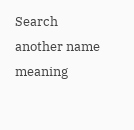Search another name meaning